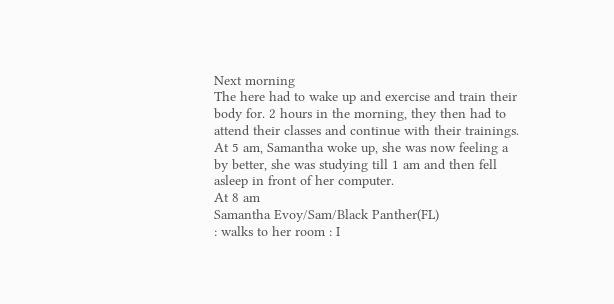Next morning
The here had to wake up and exercise and train their body for. 2 hours in the morning, they then had to attend their classes and continue with their trainings.
At 5 am, Samantha woke up, she was now feeling a by better, she was studying till 1 am and then fell asleep in front of her computer.
At 8 am
Samantha Evoy/Sam/Black Panther(FL)
: walks to her room : I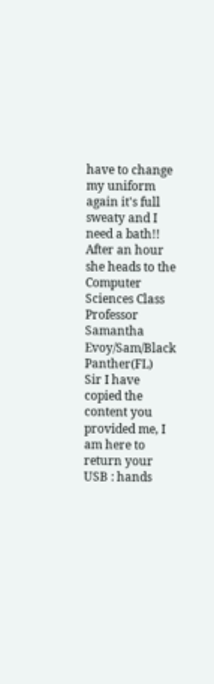have to change my uniform again it's full sweaty and I need a bath!!
After an hour she heads to the Computer Sciences Class Professor
Samantha Evoy/Sam/Black Panther(FL)
Sir I have copied the content you provided me, I am here to return your USB : hands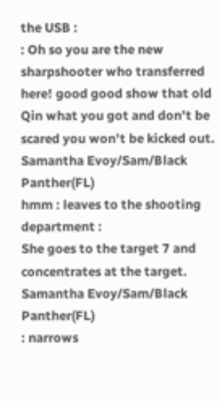the USB :
: Oh so you are the new sharpshooter who transferred here! good good show that old Qin what you got and don't be scared you won't be kicked out.
Samantha Evoy/Sam/Black Panther(FL)
hmm : leaves to the shooting department :
She goes to the target 7 and concentrates at the target.
Samantha Evoy/Sam/Black Panther(FL)
: narrows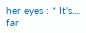her eyes : * It's.... far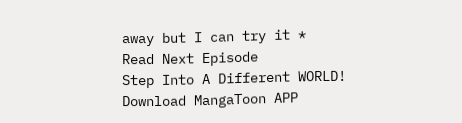away but I can try it *
Read Next Episode
Step Into A Different WORLD!
Download MangaToon APP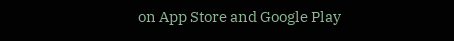on App Store and Google Play